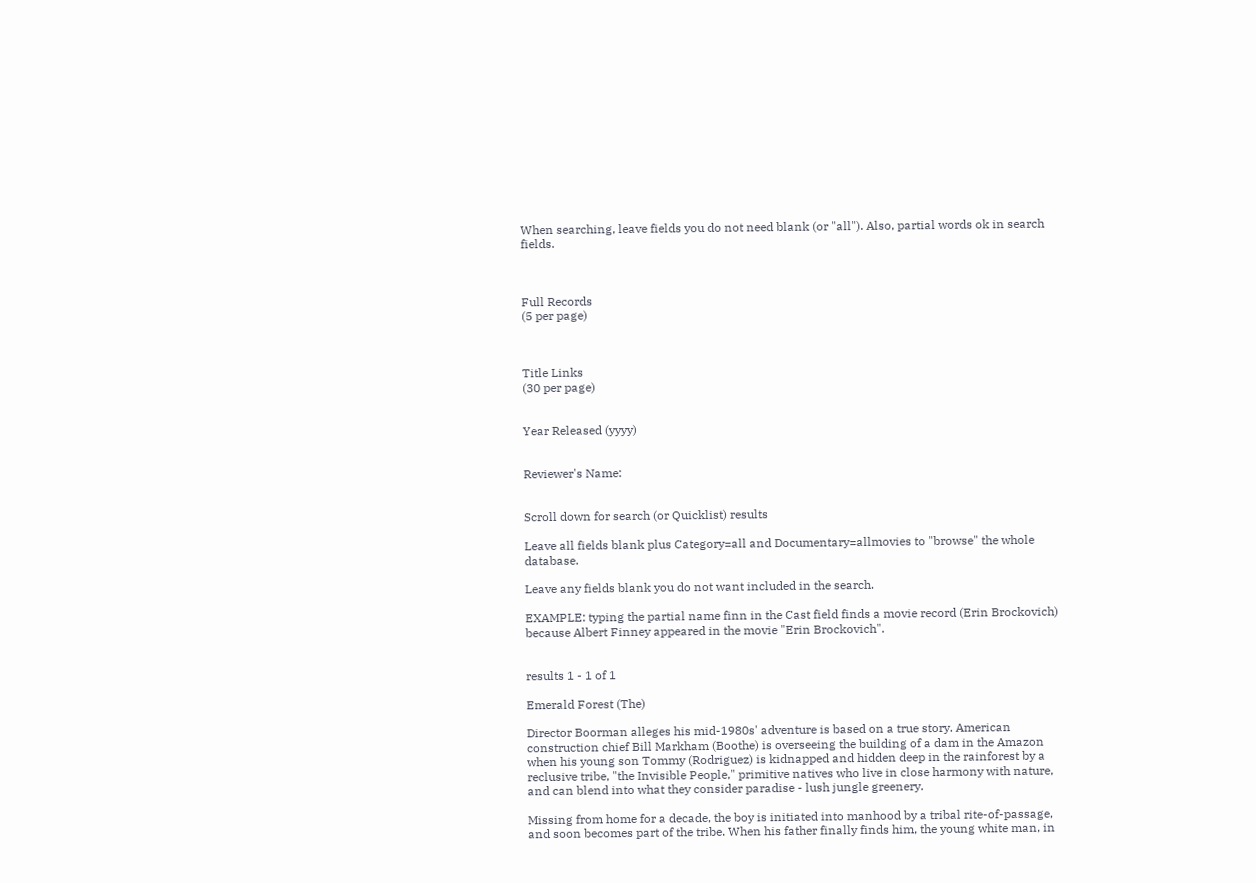When searching, leave fields you do not need blank (or "all"). Also, partial words ok in search fields.



Full Records
(5 per page)



Title Links
(30 per page)


Year Released (yyyy)


Reviewer's Name:


Scroll down for search (or Quicklist) results

Leave all fields blank plus Category=all and Documentary=allmovies to "browse" the whole database.

Leave any fields blank you do not want included in the search.

EXAMPLE: typing the partial name finn in the Cast field finds a movie record (Erin Brockovich) because Albert Finney appeared in the movie "Erin Brockovich".


results 1 - 1 of 1

Emerald Forest (The)

Director Boorman alleges his mid-1980s' adventure is based on a true story. American construction chief Bill Markham (Boothe) is overseeing the building of a dam in the Amazon when his young son Tommy (Rodriguez) is kidnapped and hidden deep in the rainforest by a reclusive tribe, "the Invisible People," primitive natives who live in close harmony with nature, and can blend into what they consider paradise - lush jungle greenery.

Missing from home for a decade, the boy is initiated into manhood by a tribal rite-of-passage, and soon becomes part of the tribe. When his father finally finds him, the young white man, in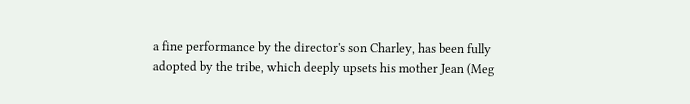a fine performance by the director's son Charley, has been fully adopted by the tribe, which deeply upsets his mother Jean (Meg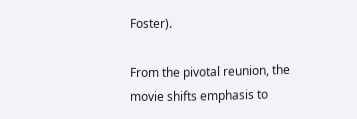Foster).

From the pivotal reunion, the movie shifts emphasis to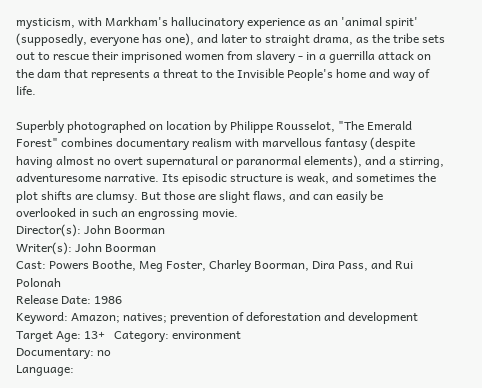mysticism, with Markham's hallucinatory experience as an 'animal spirit' (supposedly, everyone has one), and later to straight drama, as the tribe sets out to rescue their imprisoned women from slavery - in a guerrilla attack on the dam that represents a threat to the Invisible People's home and way of life.

Superbly photographed on location by Philippe Rousselot, "The Emerald Forest" combines documentary realism with marvellous fantasy (despite having almost no overt supernatural or paranormal elements), and a stirring, adventuresome narrative. Its episodic structure is weak, and sometimes the plot shifts are clumsy. But those are slight flaws, and can easily be overlooked in such an engrossing movie.
Director(s): John Boorman
Writer(s): John Boorman
Cast: Powers Boothe, Meg Foster, Charley Boorman, Dira Pass, and Rui Polonah
Release Date: 1986
Keyword: Amazon; natives; prevention of deforestation and development
Target Age: 13+   Category: environment
Documentary: no
Language: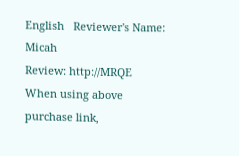English   Reviewer's Name: Micah
Review: http://MRQE
When using above purchase link,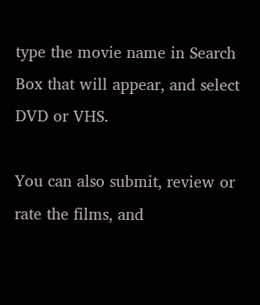type the movie name in Search Box that will appear, and select DVD or VHS.

You can also submit, review or rate the films, and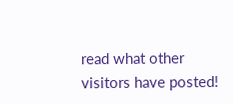read what other visitors have posted!